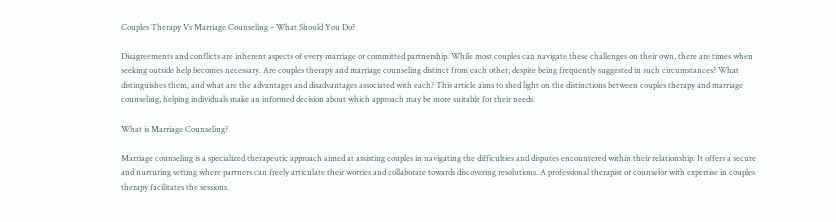Couples Therapy Vs Marriage Counseling – What Should You Do?

Disagreements and conflicts are inherent aspects of every marriage or committed partnership. While most couples can navigate these challenges on their own, there are times when seeking outside help becomes necessary. Are couples therapy and marriage counseling distinct from each other, despite being frequently suggested in such circumstances? What distinguishes them, and what are the advantages and disadvantages associated with each? This article aims to shed light on the distinctions between couples therapy and marriage counseling, helping individuals make an informed decision about which approach may be more suitable for their needs.

What is Marriage Counseling?

Marriage counseling is a specialized therapeutic approach aimed at assisting couples in navigating the difficulties and disputes encountered within their relationship. It offers a secure and nurturing setting where partners can freely articulate their worries and collaborate towards discovering resolutions. A professional therapist or counselor with expertise in couples therapy facilitates the sessions.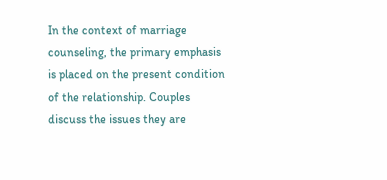In the context of marriage counseling, the primary emphasis is placed on the present condition of the relationship. Couples discuss the issues they are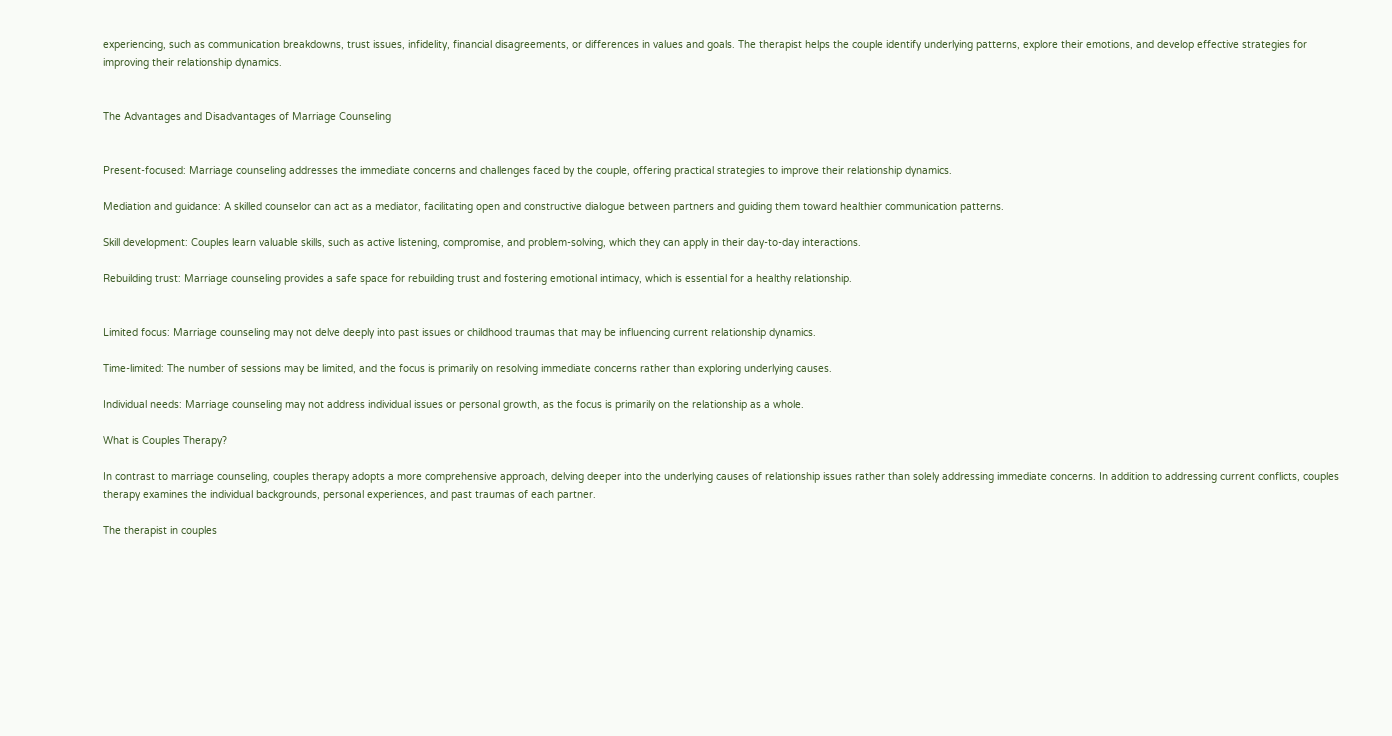experiencing, such as communication breakdowns, trust issues, infidelity, financial disagreements, or differences in values and goals. The therapist helps the couple identify underlying patterns, explore their emotions, and develop effective strategies for improving their relationship dynamics.


The Advantages and Disadvantages of Marriage Counseling


Present-focused: Marriage counseling addresses the immediate concerns and challenges faced by the couple, offering practical strategies to improve their relationship dynamics.

Mediation and guidance: A skilled counselor can act as a mediator, facilitating open and constructive dialogue between partners and guiding them toward healthier communication patterns.

Skill development: Couples learn valuable skills, such as active listening, compromise, and problem-solving, which they can apply in their day-to-day interactions.

Rebuilding trust: Marriage counseling provides a safe space for rebuilding trust and fostering emotional intimacy, which is essential for a healthy relationship.


Limited focus: Marriage counseling may not delve deeply into past issues or childhood traumas that may be influencing current relationship dynamics.

Time-limited: The number of sessions may be limited, and the focus is primarily on resolving immediate concerns rather than exploring underlying causes.

Individual needs: Marriage counseling may not address individual issues or personal growth, as the focus is primarily on the relationship as a whole.

What is Couples Therapy?

In contrast to marriage counseling, couples therapy adopts a more comprehensive approach, delving deeper into the underlying causes of relationship issues rather than solely addressing immediate concerns. In addition to addressing current conflicts, couples therapy examines the individual backgrounds, personal experiences, and past traumas of each partner.

The therapist in couples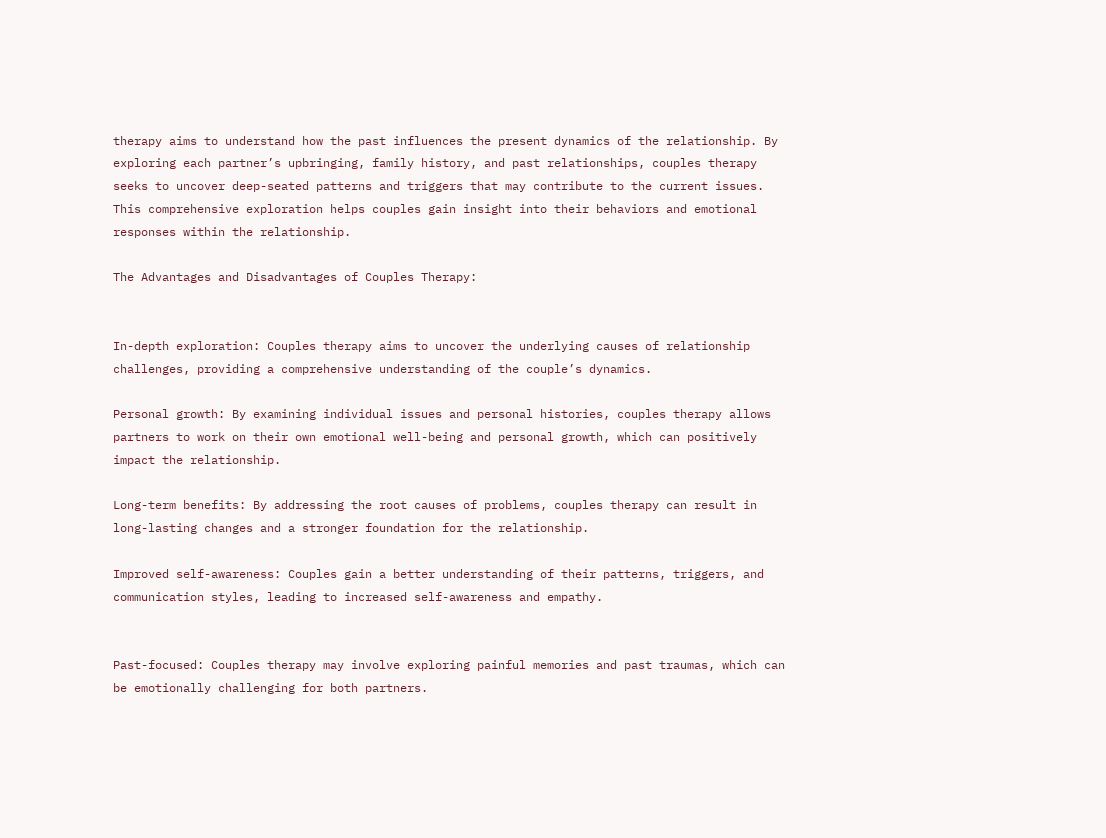therapy aims to understand how the past influences the present dynamics of the relationship. By exploring each partner’s upbringing, family history, and past relationships, couples therapy seeks to uncover deep-seated patterns and triggers that may contribute to the current issues. This comprehensive exploration helps couples gain insight into their behaviors and emotional responses within the relationship.

The Advantages and Disadvantages of Couples Therapy:


In-depth exploration: Couples therapy aims to uncover the underlying causes of relationship challenges, providing a comprehensive understanding of the couple’s dynamics.

Personal growth: By examining individual issues and personal histories, couples therapy allows partners to work on their own emotional well-being and personal growth, which can positively impact the relationship.

Long-term benefits: By addressing the root causes of problems, couples therapy can result in long-lasting changes and a stronger foundation for the relationship.

Improved self-awareness: Couples gain a better understanding of their patterns, triggers, and communication styles, leading to increased self-awareness and empathy.


Past-focused: Couples therapy may involve exploring painful memories and past traumas, which can be emotionally challenging for both partners.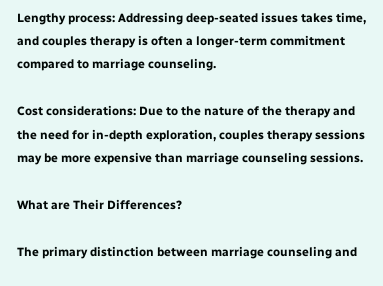Lengthy process: Addressing deep-seated issues takes time, and couples therapy is often a longer-term commitment compared to marriage counseling.

Cost considerations: Due to the nature of the therapy and the need for in-depth exploration, couples therapy sessions may be more expensive than marriage counseling sessions.

What are Their Differences?

The primary distinction between marriage counseling and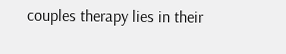couples therapy lies in their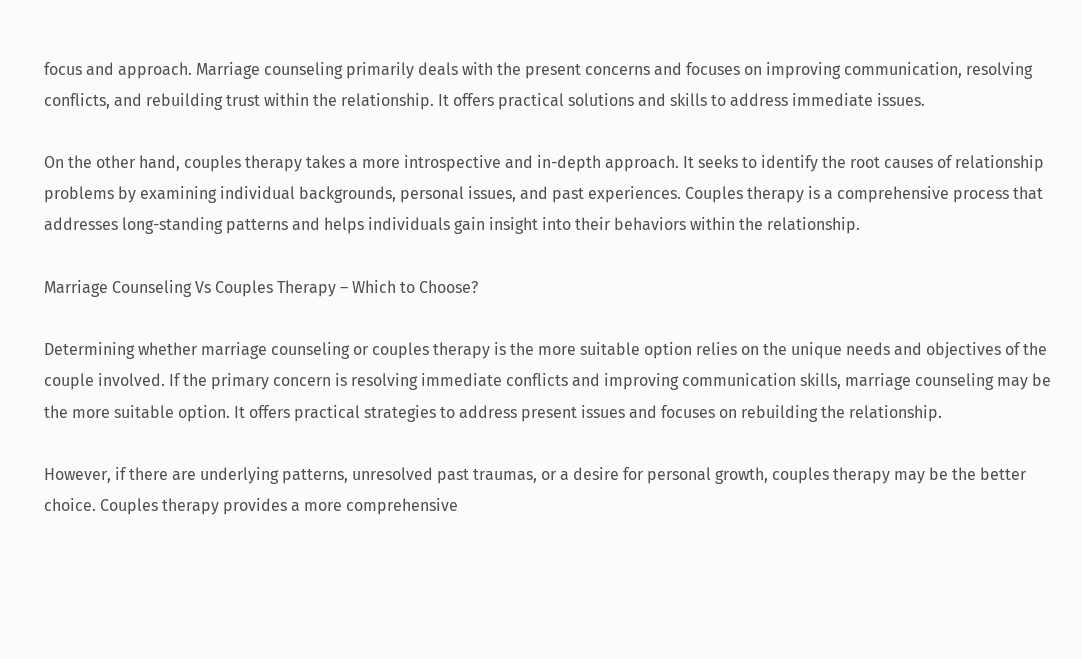focus and approach. Marriage counseling primarily deals with the present concerns and focuses on improving communication, resolving conflicts, and rebuilding trust within the relationship. It offers practical solutions and skills to address immediate issues.

On the other hand, couples therapy takes a more introspective and in-depth approach. It seeks to identify the root causes of relationship problems by examining individual backgrounds, personal issues, and past experiences. Couples therapy is a comprehensive process that addresses long-standing patterns and helps individuals gain insight into their behaviors within the relationship.

Marriage Counseling Vs Couples Therapy – Which to Choose?

Determining whether marriage counseling or couples therapy is the more suitable option relies on the unique needs and objectives of the couple involved. If the primary concern is resolving immediate conflicts and improving communication skills, marriage counseling may be the more suitable option. It offers practical strategies to address present issues and focuses on rebuilding the relationship.

However, if there are underlying patterns, unresolved past traumas, or a desire for personal growth, couples therapy may be the better choice. Couples therapy provides a more comprehensive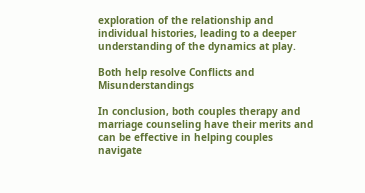exploration of the relationship and individual histories, leading to a deeper understanding of the dynamics at play.

Both help resolve Conflicts and Misunderstandings

In conclusion, both couples therapy and marriage counseling have their merits and can be effective in helping couples navigate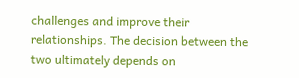challenges and improve their relationships. The decision between the two ultimately depends on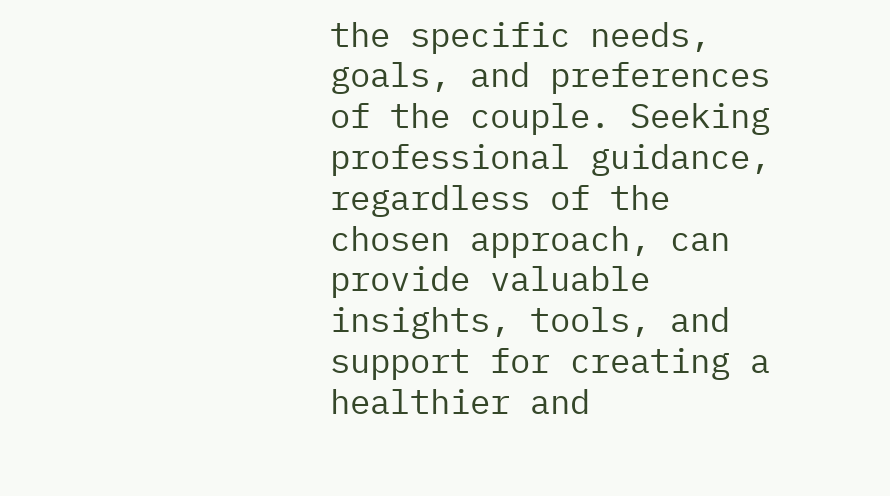the specific needs, goals, and preferences of the couple. Seeking professional guidance, regardless of the chosen approach, can provide valuable insights, tools, and support for creating a healthier and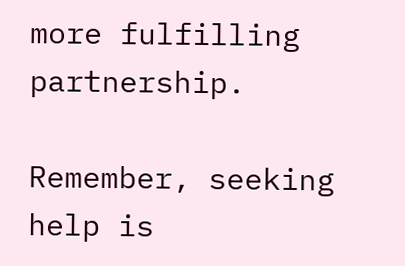more fulfilling partnership.

Remember, seeking help is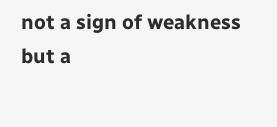not a sign of weakness but a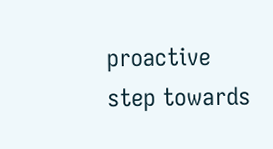proactive step towards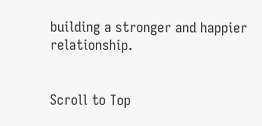building a stronger and happier relationship.


Scroll to Top